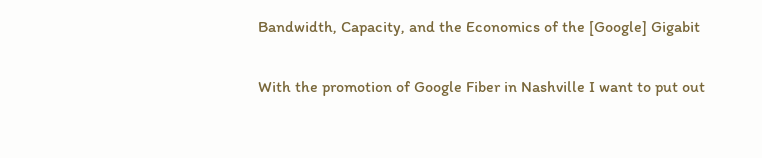Bandwidth, Capacity, and the Economics of the [Google] Gigabit

With the promotion of Google Fiber in Nashville I want to put out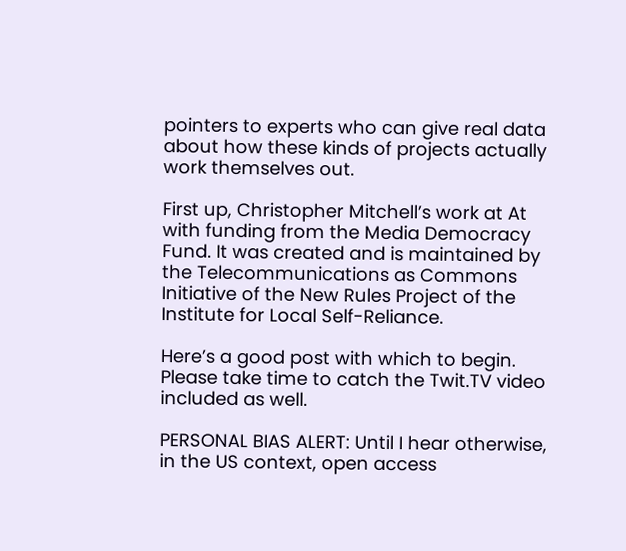pointers to experts who can give real data about how these kinds of projects actually work themselves out.

First up, Christopher Mitchell’s work at At with funding from the Media Democracy Fund. It was created and is maintained by the Telecommunications as Commons Initiative of the New Rules Project of the Institute for Local Self-Reliance.

Here’s a good post with which to begin. Please take time to catch the Twit.TV video included as well.

PERSONAL BIAS ALERT: Until I hear otherwise, in the US context, open access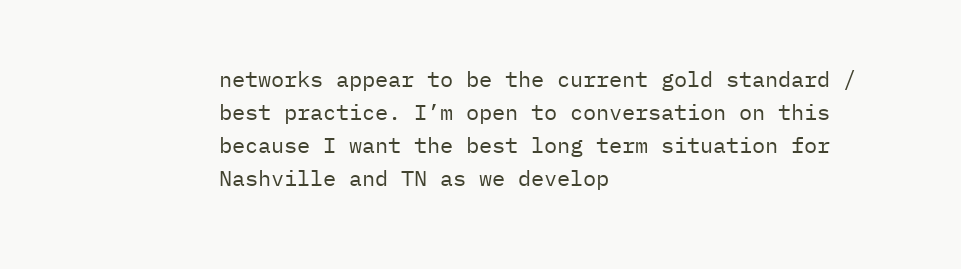networks appear to be the current gold standard / best practice. I’m open to conversation on this because I want the best long term situation for Nashville and TN as we develop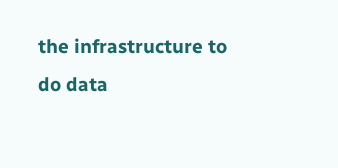the infrastructure to do data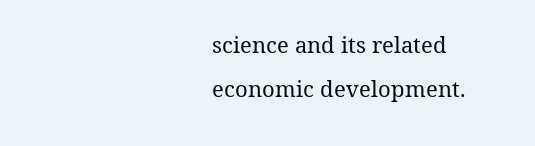science and its related economic development.